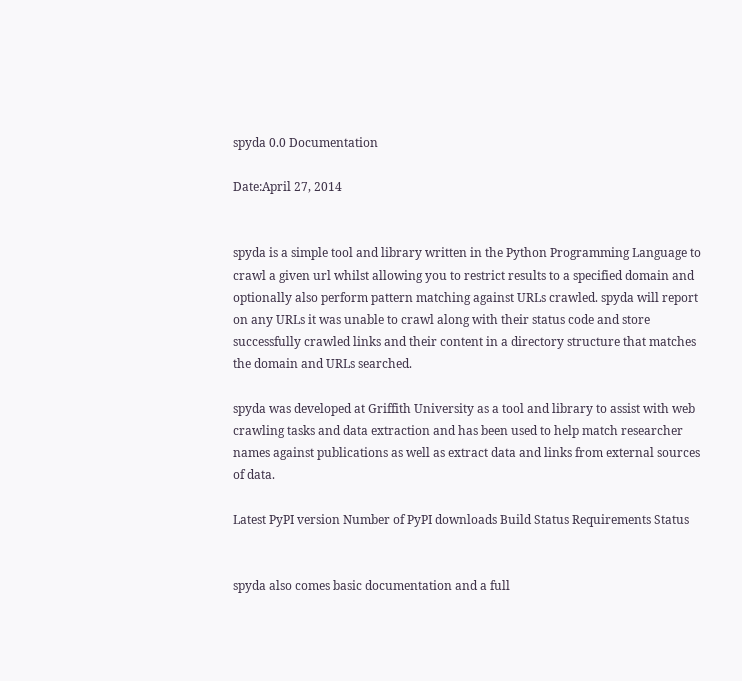spyda 0.0 Documentation

Date:April 27, 2014


spyda is a simple tool and library written in the Python Programming Language to crawl a given url whilst allowing you to restrict results to a specified domain and optionally also perform pattern matching against URLs crawled. spyda will report on any URLs it was unable to crawl along with their status code and store successfully crawled links and their content in a directory structure that matches the domain and URLs searched.

spyda was developed at Griffith University as a tool and library to assist with web crawling tasks and data extraction and has been used to help match researcher names against publications as well as extract data and links from external sources of data.

Latest PyPI version Number of PyPI downloads Build Status Requirements Status


spyda also comes basic documentation and a full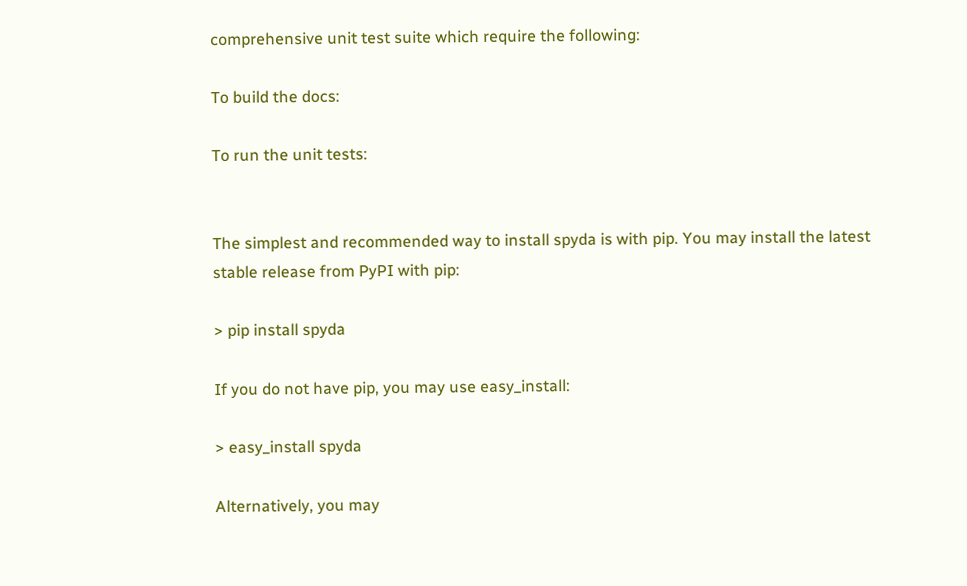comprehensive unit test suite which require the following:

To build the docs:

To run the unit tests:


The simplest and recommended way to install spyda is with pip. You may install the latest stable release from PyPI with pip:

> pip install spyda

If you do not have pip, you may use easy_install:

> easy_install spyda

Alternatively, you may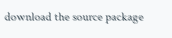download the source package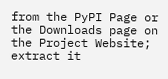from the PyPI Page or the Downloads page on the Project Website; extract it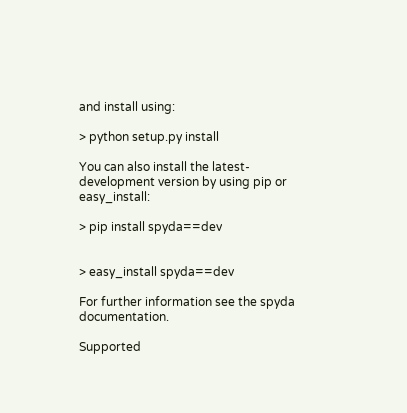and install using:

> python setup.py install

You can also install the latest-development version by using pip or easy_install:

> pip install spyda==dev


> easy_install spyda==dev

For further information see the spyda documentation.

Supported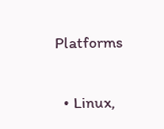Platforms

  • Linux,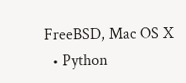FreeBSD, Mac OS X
  • Python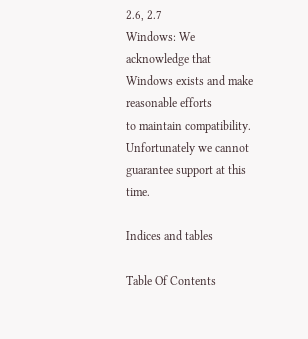2.6, 2.7
Windows: We acknowledge that Windows exists and make reasonable efforts
to maintain compatibility. Unfortunately we cannot guarantee support at this time.

Indices and tables

Table Of Contents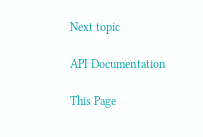Next topic

API Documentation

This Page